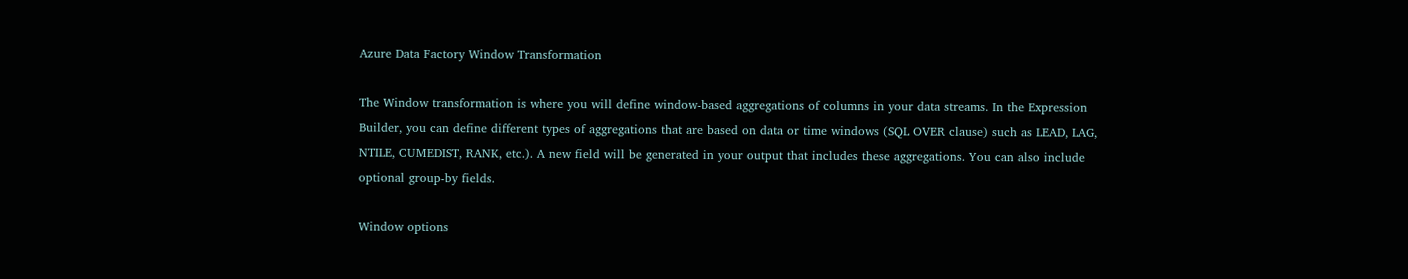Azure Data Factory Window Transformation

The Window transformation is where you will define window-based aggregations of columns in your data streams. In the Expression Builder, you can define different types of aggregations that are based on data or time windows (SQL OVER clause) such as LEAD, LAG, NTILE, CUMEDIST, RANK, etc.). A new field will be generated in your output that includes these aggregations. You can also include optional group-by fields.

Window options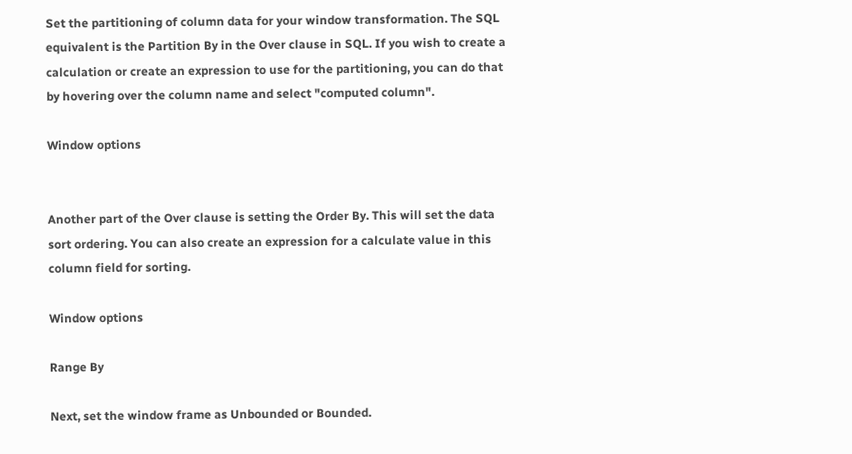Set the partitioning of column data for your window transformation. The SQL equivalent is the Partition By in the Over clause in SQL. If you wish to create a calculation or create an expression to use for the partitioning, you can do that by hovering over the column name and select "computed column".

Window options


Another part of the Over clause is setting the Order By. This will set the data sort ordering. You can also create an expression for a calculate value in this column field for sorting.

Window options

Range By

Next, set the window frame as Unbounded or Bounded.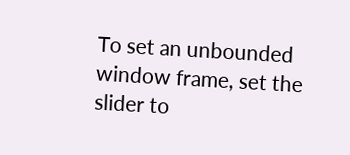To set an unbounded window frame, set the slider to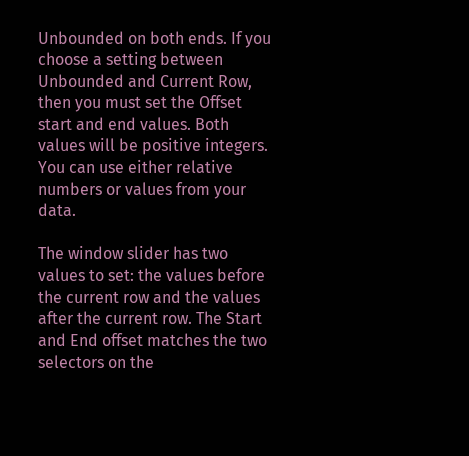Unbounded on both ends. If you choose a setting between Unbounded and Current Row, then you must set the Offset start and end values. Both values will be positive integers. You can use either relative numbers or values from your data.

The window slider has two values to set: the values before the current row and the values after the current row. The Start and End offset matches the two selectors on the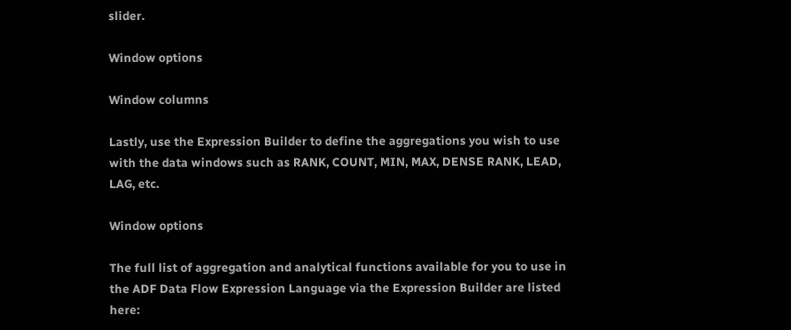slider.

Window options

Window columns

Lastly, use the Expression Builder to define the aggregations you wish to use with the data windows such as RANK, COUNT, MIN, MAX, DENSE RANK, LEAD, LAG, etc.

Window options

The full list of aggregation and analytical functions available for you to use in the ADF Data Flow Expression Language via the Expression Builder are listed here: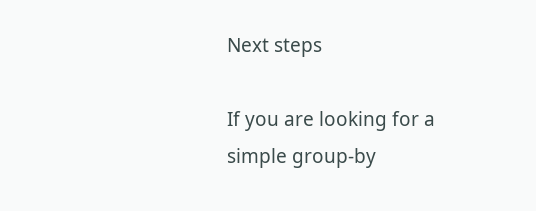Next steps

If you are looking for a simple group-by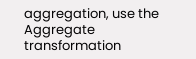aggregation, use the Aggregate transformation